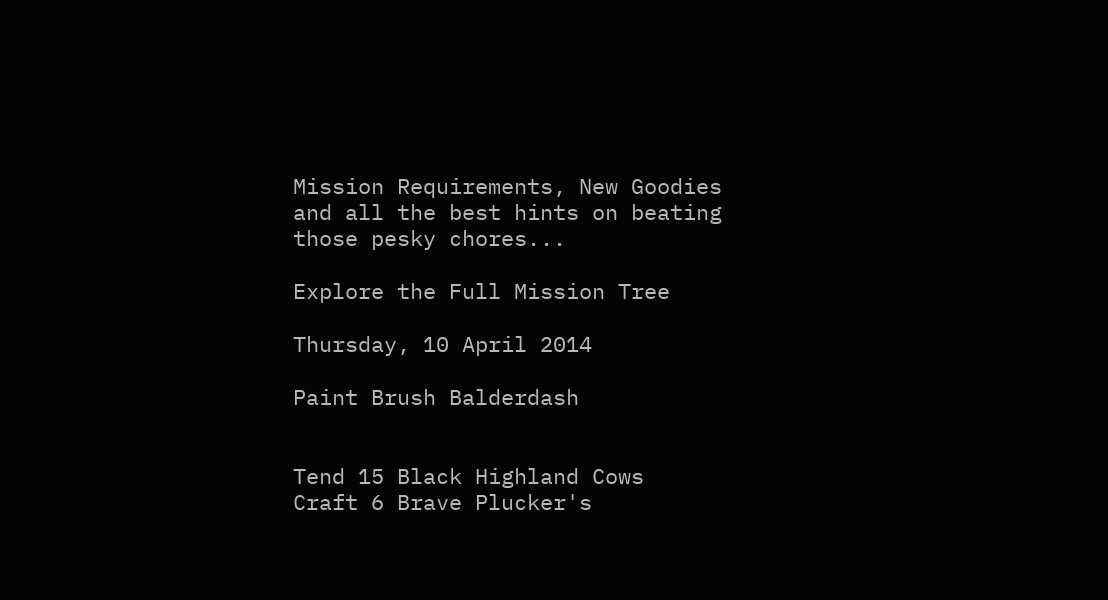Mission Requirements, New Goodies and all the best hints on beating those pesky chores...

Explore the Full Mission Tree

Thursday, 10 April 2014

Paint Brush Balderdash


Tend 15 Black Highland Cows
Craft 6 Brave Plucker's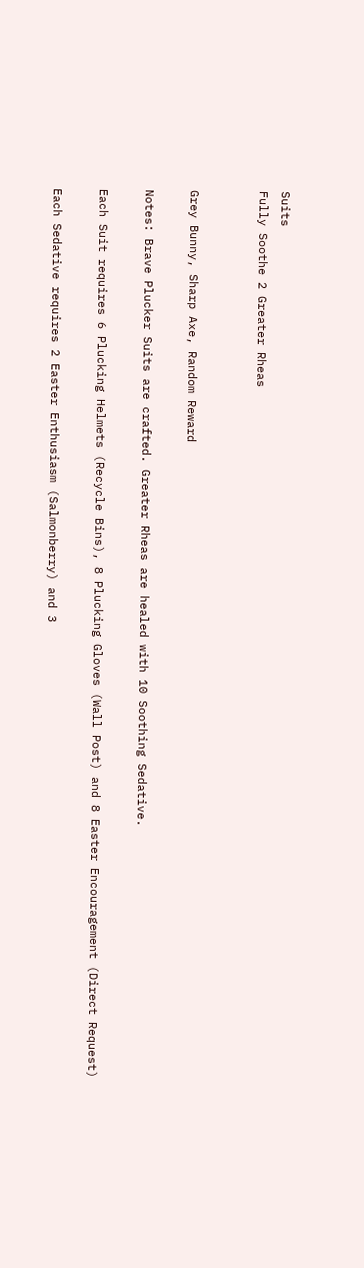Suits
Fully Soothe 2 Greater Rheas


Grey Bunny, Sharp Axe, Random Reward

Notes: Brave Plucker Suits are crafted. Greater Rheas are healed with 10 Soothing Sedative.

Each Suit requires 6 Plucking Helmets (Recycle Bins), 8 Plucking Gloves (Wall Post) and 8 Easter Encouragement (Direct Request)

Each Sedative requires 2 Easter Enthusiasm (Salmonberry) and 3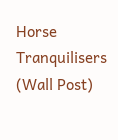Horse Tranquilisers (Wall Post)